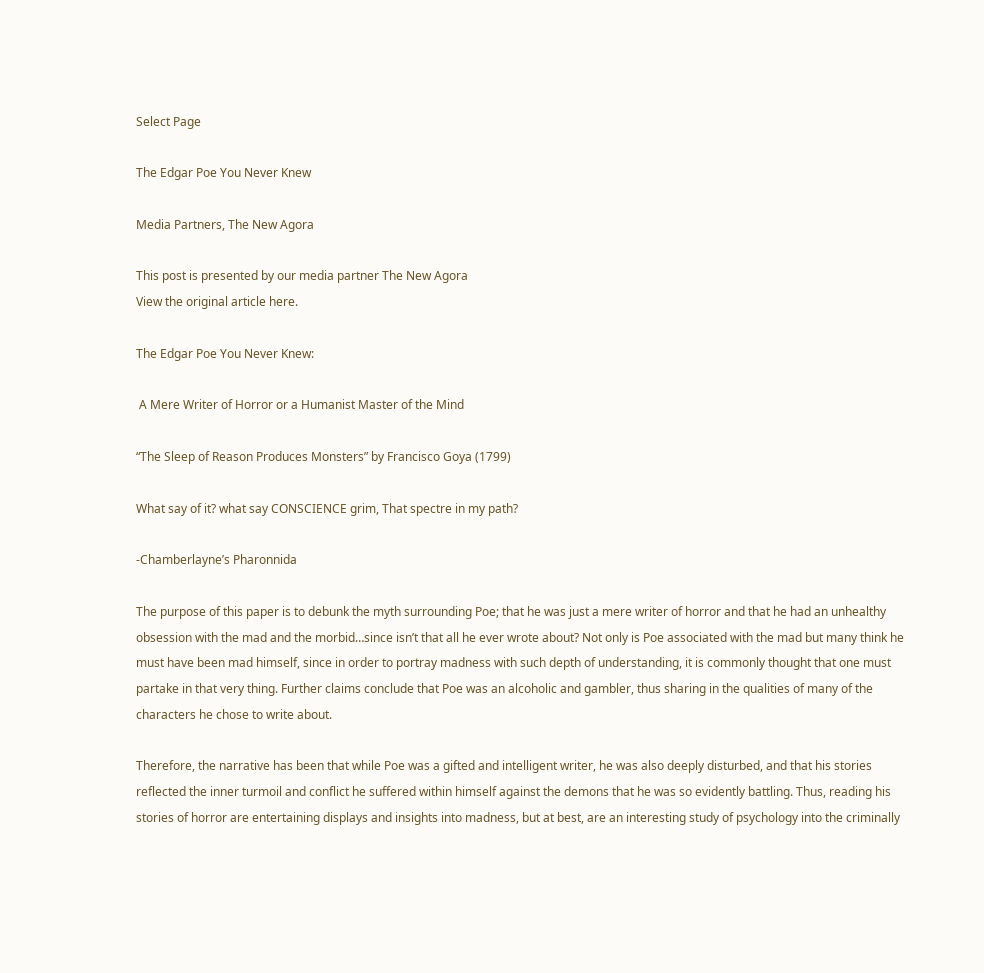Select Page

The Edgar Poe You Never Knew

Media Partners, The New Agora

This post is presented by our media partner The New Agora
View the original article here.

The Edgar Poe You Never Knew:

 A Mere Writer of Horror or a Humanist Master of the Mind

“The Sleep of Reason Produces Monsters” by Francisco Goya (1799)

What say of it? what say CONSCIENCE grim, That spectre in my path?

-Chamberlayne’s Pharonnida

The purpose of this paper is to debunk the myth surrounding Poe; that he was just a mere writer of horror and that he had an unhealthy obsession with the mad and the morbid…since isn’t that all he ever wrote about? Not only is Poe associated with the mad but many think he must have been mad himself, since in order to portray madness with such depth of understanding, it is commonly thought that one must partake in that very thing. Further claims conclude that Poe was an alcoholic and gambler, thus sharing in the qualities of many of the characters he chose to write about.

Therefore, the narrative has been that while Poe was a gifted and intelligent writer, he was also deeply disturbed, and that his stories reflected the inner turmoil and conflict he suffered within himself against the demons that he was so evidently battling. Thus, reading his stories of horror are entertaining displays and insights into madness, but at best, are an interesting study of psychology into the criminally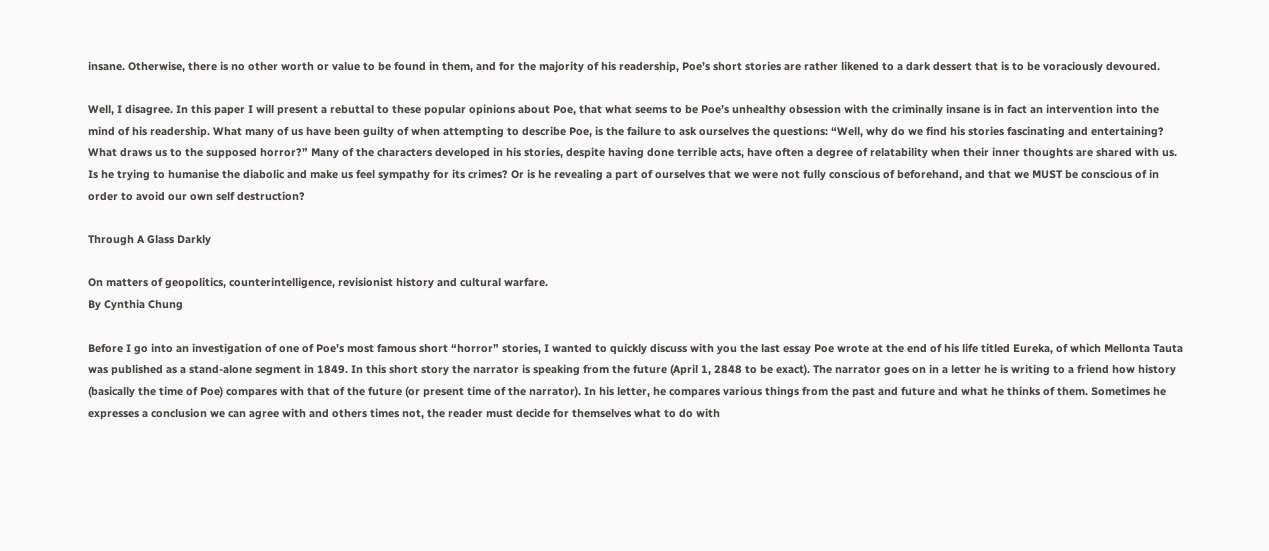insane. Otherwise, there is no other worth or value to be found in them, and for the majority of his readership, Poe’s short stories are rather likened to a dark dessert that is to be voraciously devoured.

Well, I disagree. In this paper I will present a rebuttal to these popular opinions about Poe, that what seems to be Poe’s unhealthy obsession with the criminally insane is in fact an intervention into the mind of his readership. What many of us have been guilty of when attempting to describe Poe, is the failure to ask ourselves the questions: “Well, why do we find his stories fascinating and entertaining? What draws us to the supposed horror?” Many of the characters developed in his stories, despite having done terrible acts, have often a degree of relatability when their inner thoughts are shared with us. Is he trying to humanise the diabolic and make us feel sympathy for its crimes? Or is he revealing a part of ourselves that we were not fully conscious of beforehand, and that we MUST be conscious of in order to avoid our own self destruction?

Through A Glass Darkly

On matters of geopolitics, counterintelligence, revisionist history and cultural warfare.
By Cynthia Chung

Before I go into an investigation of one of Poe’s most famous short “horror” stories, I wanted to quickly discuss with you the last essay Poe wrote at the end of his life titled Eureka, of which Mellonta Tauta was published as a stand-alone segment in 1849. In this short story the narrator is speaking from the future (April 1, 2848 to be exact). The narrator goes on in a letter he is writing to a friend how history (basically the time of Poe) compares with that of the future (or present time of the narrator). In his letter, he compares various things from the past and future and what he thinks of them. Sometimes he expresses a conclusion we can agree with and others times not, the reader must decide for themselves what to do with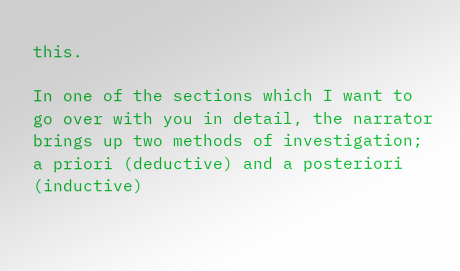this.

In one of the sections which I want to go over with you in detail, the narrator brings up two methods of investigation; a priori (deductive) and a posteriori (inductive)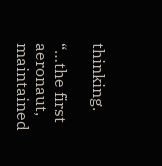thinking.

“…the first aeronaut, maintained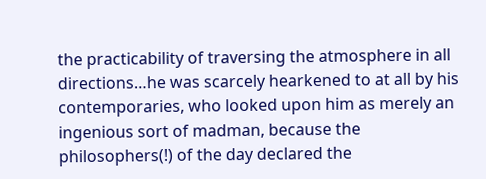the practicability of traversing the atmosphere in all directions…he was scarcely hearkened to at all by his contemporaries, who looked upon him as merely an ingenious sort of madman, because the philosophers(!) of the day declared the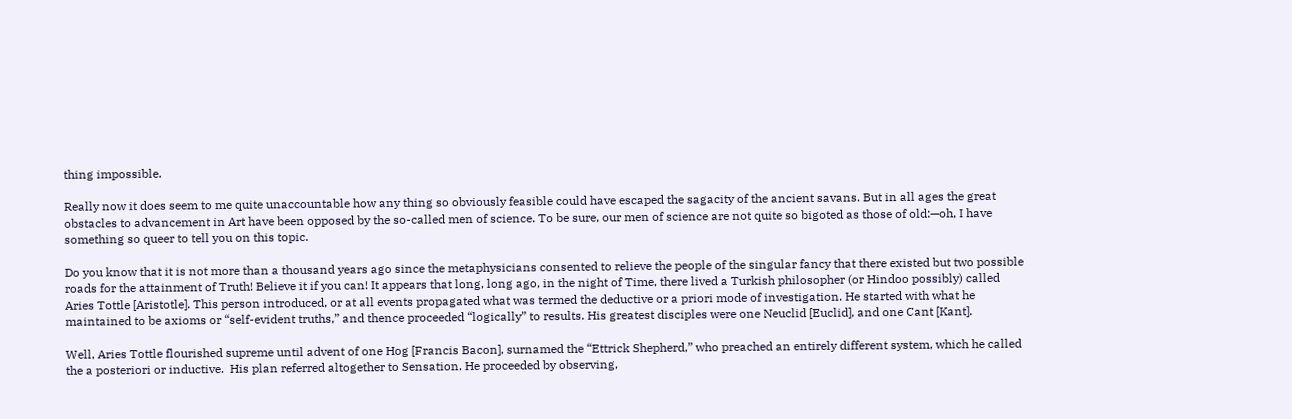thing impossible.

Really now it does seem to me quite unaccountable how any thing so obviously feasible could have escaped the sagacity of the ancient savans. But in all ages the great obstacles to advancement in Art have been opposed by the so-called men of science. To be sure, our men of science are not quite so bigoted as those of old:—oh, I have something so queer to tell you on this topic.

Do you know that it is not more than a thousand years ago since the metaphysicians consented to relieve the people of the singular fancy that there existed but two possible roads for the attainment of Truth! Believe it if you can! It appears that long, long ago, in the night of Time, there lived a Turkish philosopher (or Hindoo possibly) called Aries Tottle [Aristotle]. This person introduced, or at all events propagated what was termed the deductive or a priori mode of investigation. He started with what he maintained to be axioms or “self-evident truths,” and thence proceeded “logically” to results. His greatest disciples were one Neuclid [Euclid], and one Cant [Kant].

Well, Aries Tottle flourished supreme until advent of one Hog [Francis Bacon], surnamed the “Ettrick Shepherd,” who preached an entirely different system, which he called the a posteriori or inductive.  His plan referred altogether to Sensation. He proceeded by observing,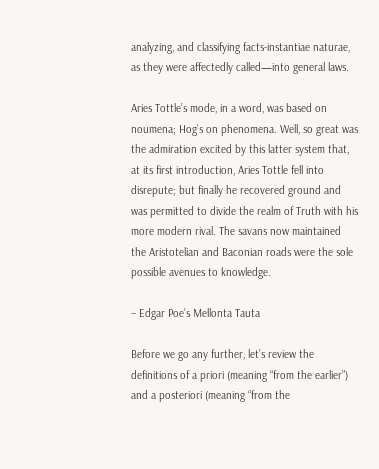analyzing, and classifying facts-instantiae naturae, as they were affectedly called—into general laws.

Aries Tottle’s mode, in a word, was based on noumena; Hog’s on phenomena. Well, so great was the admiration excited by this latter system that, at its first introduction, Aries Tottle fell into disrepute; but finally he recovered ground and was permitted to divide the realm of Truth with his more modern rival. The savans now maintained the Aristotelian and Baconian roads were the sole possible avenues to knowledge.

– Edgar Poe’s Mellonta Tauta

Before we go any further, let’s review the definitions of a priori (meaning “from the earlier”) and a posteriori (meaning “from the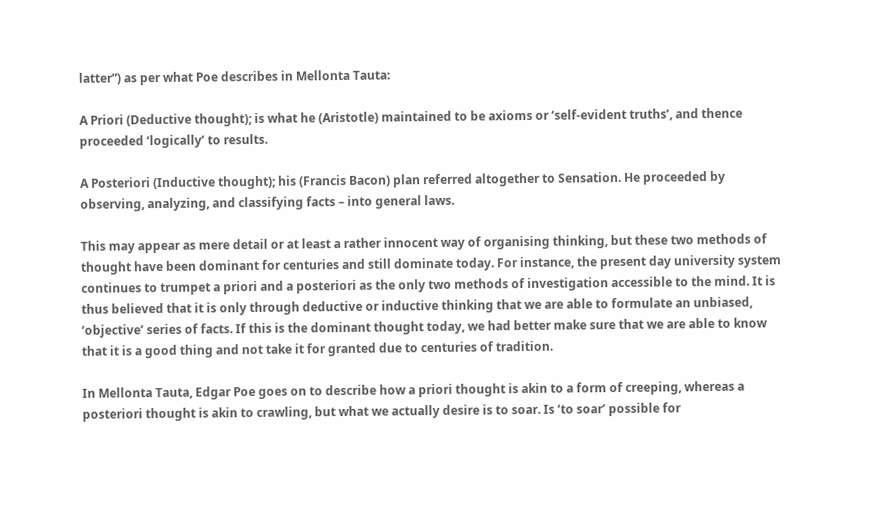latter”) as per what Poe describes in Mellonta Tauta:

A Priori (Deductive thought); is what he (Aristotle) maintained to be axioms or ‘self-evident truths’, and thence proceeded ‘logically’ to results.

A Posteriori (Inductive thought); his (Francis Bacon) plan referred altogether to Sensation. He proceeded by observing, analyzing, and classifying facts – into general laws.

This may appear as mere detail or at least a rather innocent way of organising thinking, but these two methods of thought have been dominant for centuries and still dominate today. For instance, the present day university system continues to trumpet a priori and a posteriori as the only two methods of investigation accessible to the mind. It is thus believed that it is only through deductive or inductive thinking that we are able to formulate an unbiased, ‘objective’ series of facts. If this is the dominant thought today, we had better make sure that we are able to know that it is a good thing and not take it for granted due to centuries of tradition.

In Mellonta Tauta, Edgar Poe goes on to describe how a priori thought is akin to a form of creeping, whereas a posteriori thought is akin to crawling, but what we actually desire is to soar. Is ‘to soar’ possible for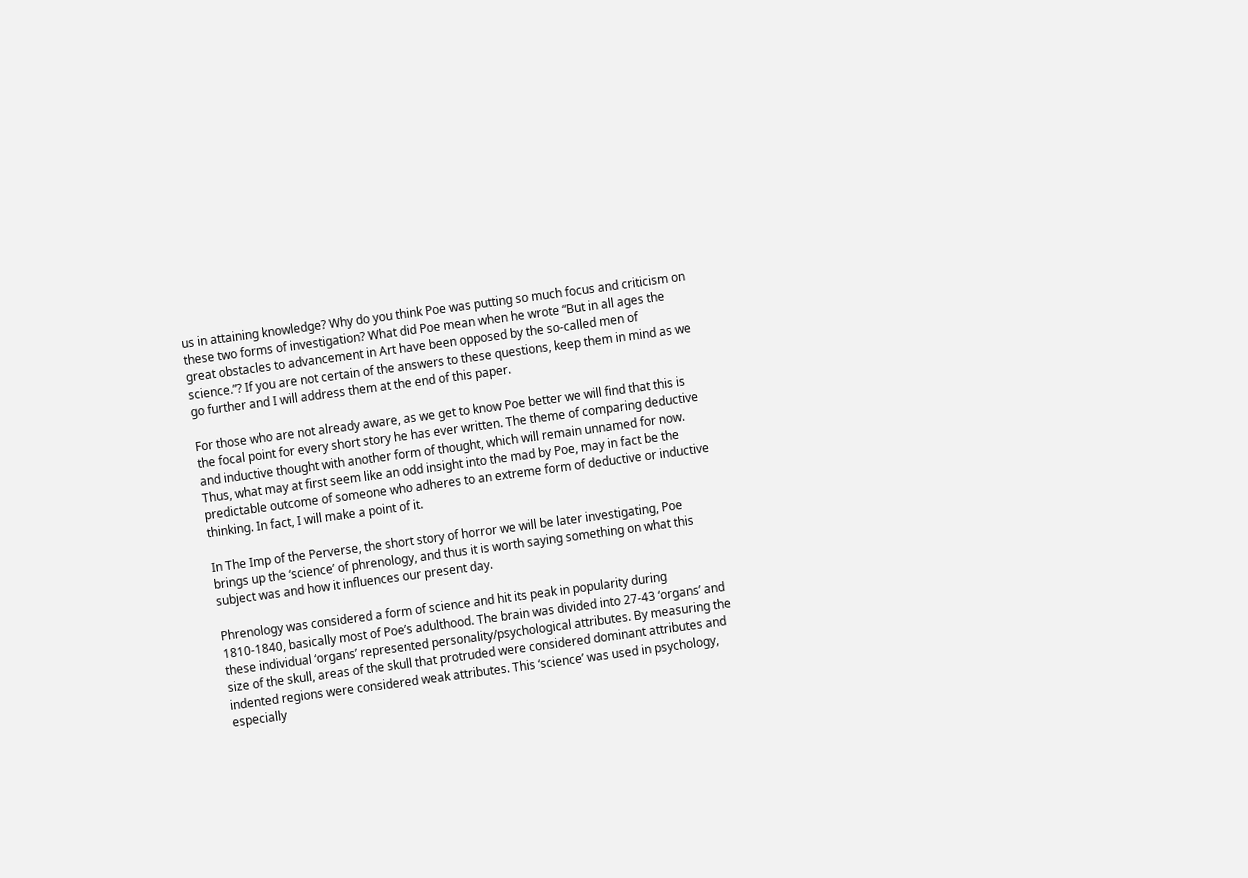us in attaining knowledge? Why do you think Poe was putting so much focus and criticism on these two forms of investigation? What did Poe mean when he wrote “But in all ages the great obstacles to advancement in Art have been opposed by the so-called men of science.”? If you are not certain of the answers to these questions, keep them in mind as we go further and I will address them at the end of this paper.

For those who are not already aware, as we get to know Poe better we will find that this is the focal point for every short story he has ever written. The theme of comparing deductive and inductive thought with another form of thought, which will remain unnamed for now. Thus, what may at first seem like an odd insight into the mad by Poe, may in fact be the predictable outcome of someone who adheres to an extreme form of deductive or inductive thinking. In fact, I will make a point of it.

In The Imp of the Perverse, the short story of horror we will be later investigating, Poe brings up the ‘science’ of phrenology, and thus it is worth saying something on what this subject was and how it influences our present day.

Phrenology was considered a form of science and hit its peak in popularity during 1810-1840, basically most of Poe’s adulthood. The brain was divided into 27-43 ‘organs’ and these individual ‘organs’ represented personality/psychological attributes. By measuring the size of the skull, areas of the skull that protruded were considered dominant attributes and indented regions were considered weak attributes. This ‘science’ was used in psychology, especially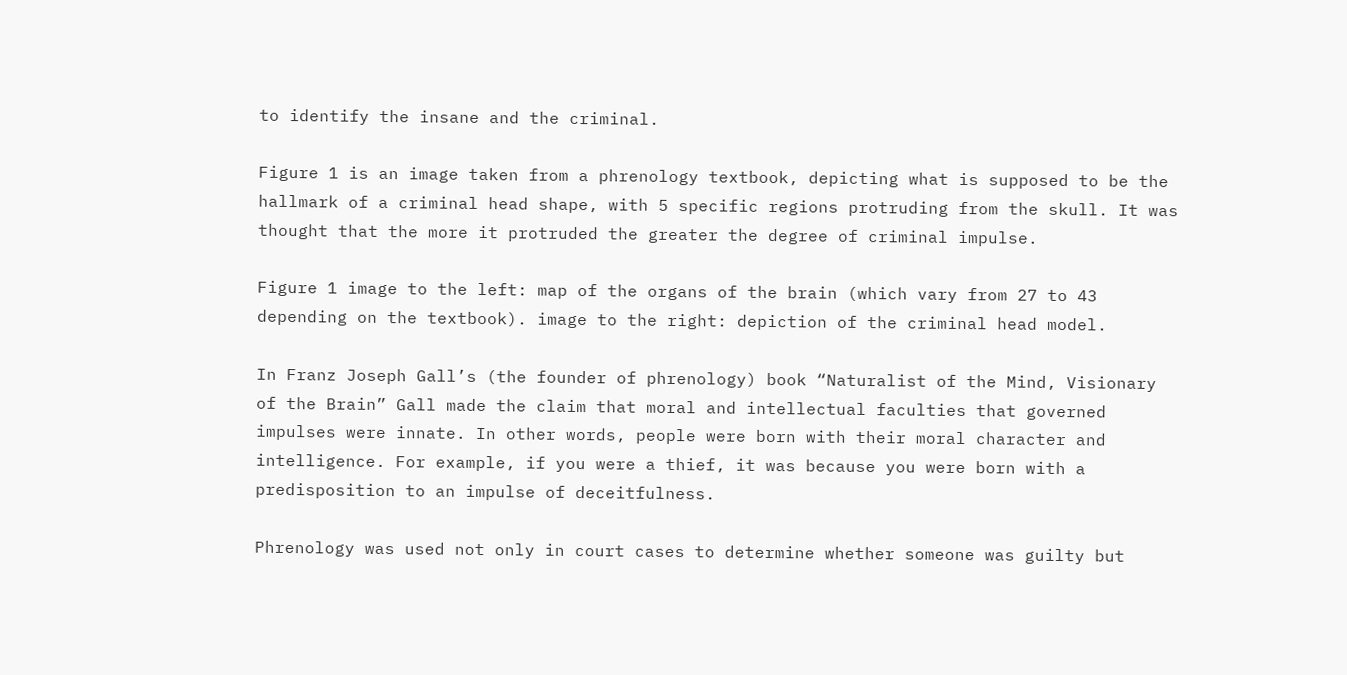to identify the insane and the criminal.

Figure 1 is an image taken from a phrenology textbook, depicting what is supposed to be the hallmark of a criminal head shape, with 5 specific regions protruding from the skull. It was thought that the more it protruded the greater the degree of criminal impulse.

Figure 1 image to the left: map of the organs of the brain (which vary from 27 to 43 depending on the textbook). image to the right: depiction of the criminal head model.

In Franz Joseph Gall’s (the founder of phrenology) book “Naturalist of the Mind, Visionary of the Brain” Gall made the claim that moral and intellectual faculties that governed impulses were innate. In other words, people were born with their moral character and intelligence. For example, if you were a thief, it was because you were born with a predisposition to an impulse of deceitfulness.

Phrenology was used not only in court cases to determine whether someone was guilty but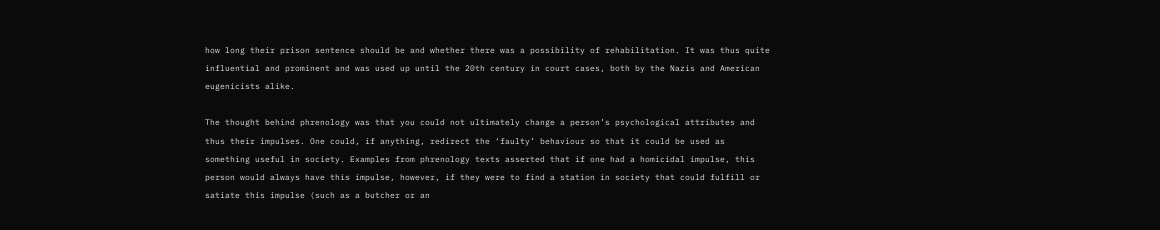how long their prison sentence should be and whether there was a possibility of rehabilitation. It was thus quite influential and prominent and was used up until the 20th century in court cases, both by the Nazis and American eugenicists alike.

The thought behind phrenology was that you could not ultimately change a person’s psychological attributes and thus their impulses. One could, if anything, redirect the ‘faulty’ behaviour so that it could be used as something useful in society. Examples from phrenology texts asserted that if one had a homicidal impulse, this person would always have this impulse, however, if they were to find a station in society that could fulfill or satiate this impulse (such as a butcher or an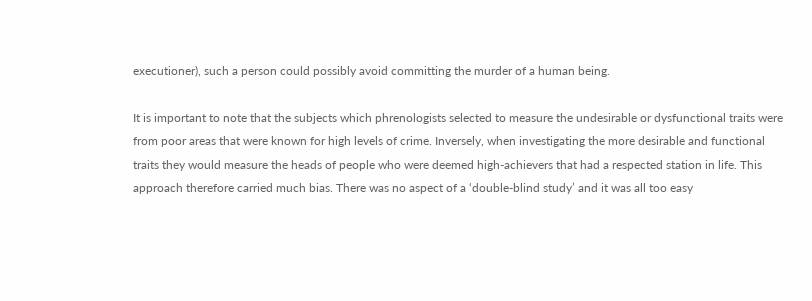executioner), such a person could possibly avoid committing the murder of a human being.

It is important to note that the subjects which phrenologists selected to measure the undesirable or dysfunctional traits were from poor areas that were known for high levels of crime. Inversely, when investigating the more desirable and functional traits they would measure the heads of people who were deemed high-achievers that had a respected station in life. This approach therefore carried much bias. There was no aspect of a ‘double-blind study’ and it was all too easy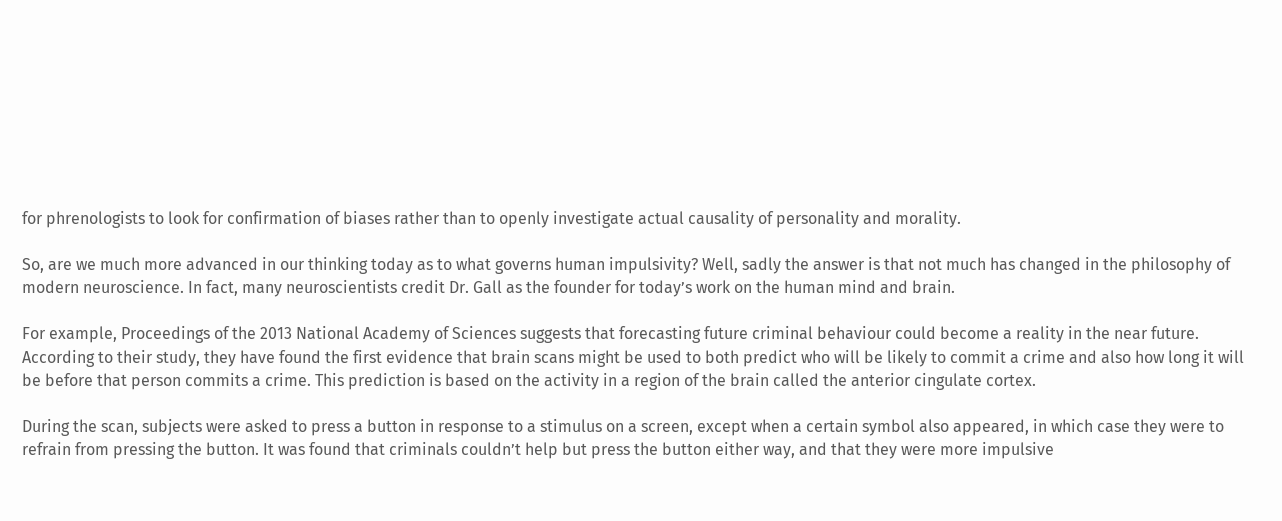for phrenologists to look for confirmation of biases rather than to openly investigate actual causality of personality and morality.

So, are we much more advanced in our thinking today as to what governs human impulsivity? Well, sadly the answer is that not much has changed in the philosophy of modern neuroscience. In fact, many neuroscientists credit Dr. Gall as the founder for today’s work on the human mind and brain.

For example, Proceedings of the 2013 National Academy of Sciences suggests that forecasting future criminal behaviour could become a reality in the near future. According to their study, they have found the first evidence that brain scans might be used to both predict who will be likely to commit a crime and also how long it will be before that person commits a crime. This prediction is based on the activity in a region of the brain called the anterior cingulate cortex.

During the scan, subjects were asked to press a button in response to a stimulus on a screen, except when a certain symbol also appeared, in which case they were to refrain from pressing the button. It was found that criminals couldn’t help but press the button either way, and that they were more impulsive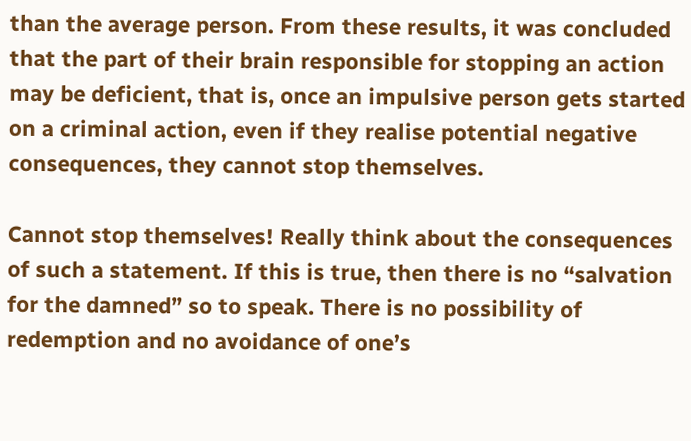than the average person. From these results, it was concluded that the part of their brain responsible for stopping an action may be deficient, that is, once an impulsive person gets started on a criminal action, even if they realise potential negative consequences, they cannot stop themselves.

Cannot stop themselves! Really think about the consequences of such a statement. If this is true, then there is no “salvation for the damned” so to speak. There is no possibility of redemption and no avoidance of one’s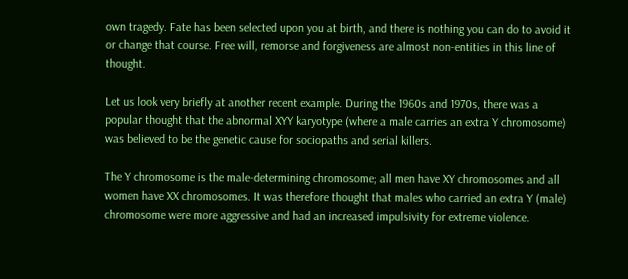own tragedy. Fate has been selected upon you at birth, and there is nothing you can do to avoid it or change that course. Free will, remorse and forgiveness are almost non-entities in this line of thought.

Let us look very briefly at another recent example. During the 1960s and 1970s, there was a popular thought that the abnormal XYY karyotype (where a male carries an extra Y chromosome) was believed to be the genetic cause for sociopaths and serial killers.

The Y chromosome is the male-determining chromosome; all men have XY chromosomes and all women have XX chromosomes. It was therefore thought that males who carried an extra Y (male) chromosome were more aggressive and had an increased impulsivity for extreme violence.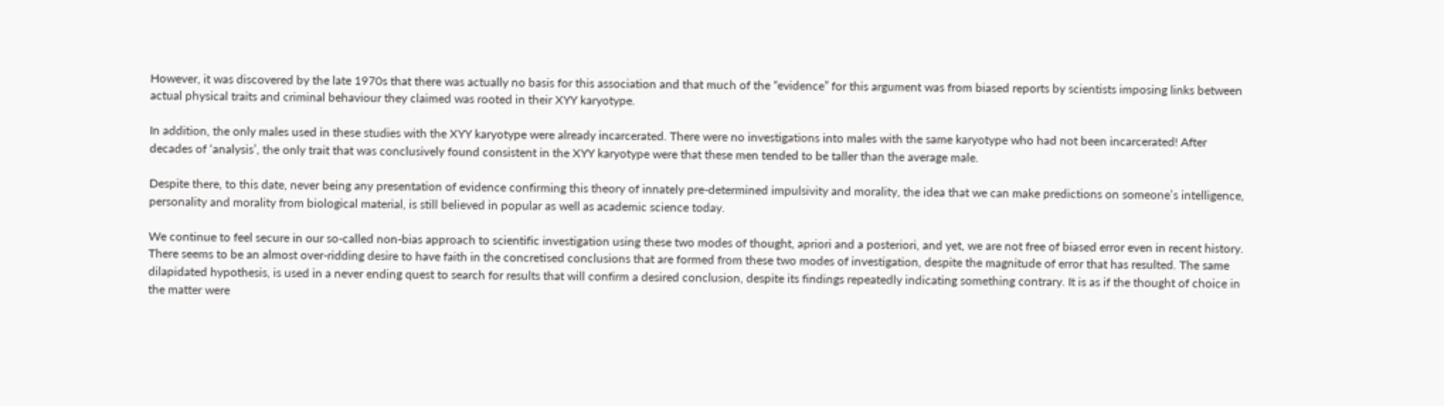However, it was discovered by the late 1970s that there was actually no basis for this association and that much of the “evidence” for this argument was from biased reports by scientists imposing links between actual physical traits and criminal behaviour they claimed was rooted in their XYY karyotype.

In addition, the only males used in these studies with the XYY karyotype were already incarcerated. There were no investigations into males with the same karyotype who had not been incarcerated! After decades of ‘analysis’, the only trait that was conclusively found consistent in the XYY karyotype were that these men tended to be taller than the average male.

Despite there, to this date, never being any presentation of evidence confirming this theory of innately pre-determined impulsivity and morality, the idea that we can make predictions on someone’s intelligence, personality and morality from biological material, is still believed in popular as well as academic science today.

We continue to feel secure in our so-called non-bias approach to scientific investigation using these two modes of thought, apriori and a posteriori, and yet, we are not free of biased error even in recent history. There seems to be an almost over-ridding desire to have faith in the concretised conclusions that are formed from these two modes of investigation, despite the magnitude of error that has resulted. The same dilapidated hypothesis, is used in a never ending quest to search for results that will confirm a desired conclusion, despite its findings repeatedly indicating something contrary. It is as if the thought of choice in the matter were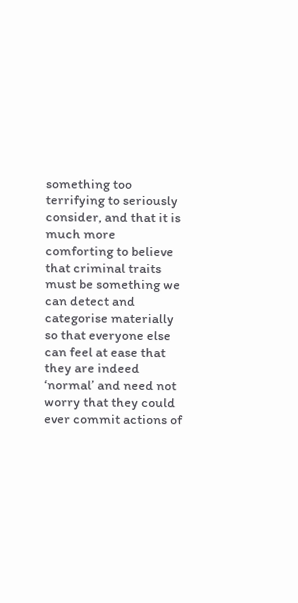something too terrifying to seriously consider, and that it is much more comforting to believe that criminal traits must be something we can detect and categorise materially so that everyone else can feel at ease that they are indeed ‘normal’ and need not worry that they could ever commit actions of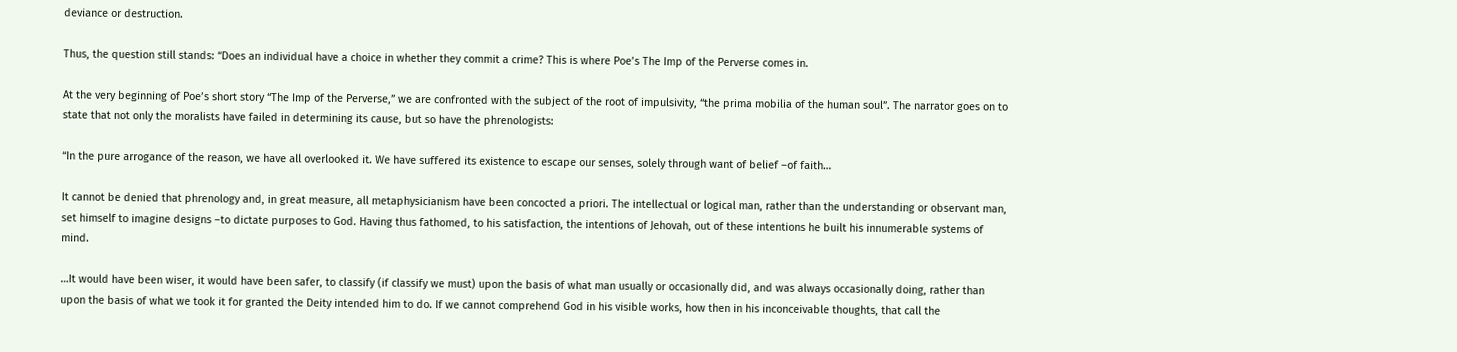deviance or destruction.

Thus, the question still stands: “Does an individual have a choice in whether they commit a crime? This is where Poe’s The Imp of the Perverse comes in.

At the very beginning of Poe’s short story “The Imp of the Perverse,” we are confronted with the subject of the root of impulsivity, “the prima mobilia of the human soul”. The narrator goes on to state that not only the moralists have failed in determining its cause, but so have the phrenologists:

“In the pure arrogance of the reason, we have all overlooked it. We have suffered its existence to escape our senses, solely through want of belief –of faith…

It cannot be denied that phrenology and, in great measure, all metaphysicianism have been concocted a priori. The intellectual or logical man, rather than the understanding or observant man, set himself to imagine designs –to dictate purposes to God. Having thus fathomed, to his satisfaction, the intentions of Jehovah, out of these intentions he built his innumerable systems of mind.

…It would have been wiser, it would have been safer, to classify (if classify we must) upon the basis of what man usually or occasionally did, and was always occasionally doing, rather than upon the basis of what we took it for granted the Deity intended him to do. If we cannot comprehend God in his visible works, how then in his inconceivable thoughts, that call the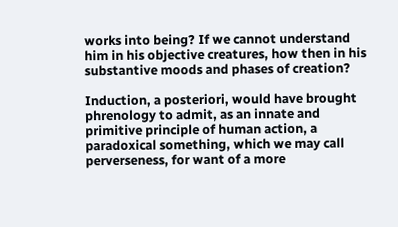works into being? If we cannot understand him in his objective creatures, how then in his substantive moods and phases of creation?

Induction, a posteriori, would have brought phrenology to admit, as an innate and primitive principle of human action, a paradoxical something, which we may call perverseness, for want of a more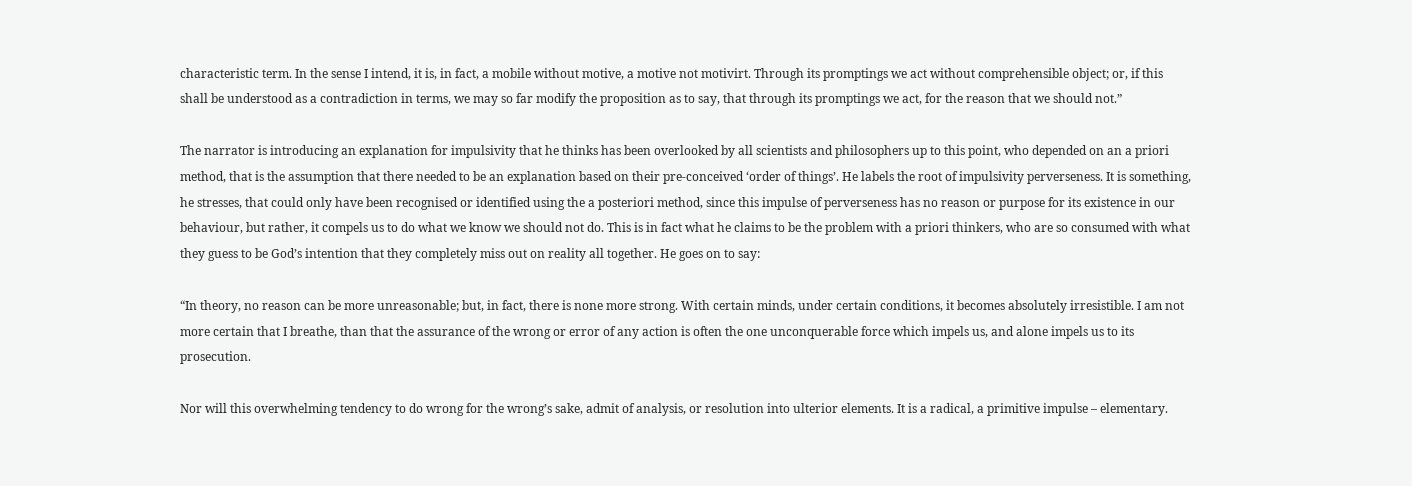characteristic term. In the sense I intend, it is, in fact, a mobile without motive, a motive not motivirt. Through its promptings we act without comprehensible object; or, if this shall be understood as a contradiction in terms, we may so far modify the proposition as to say, that through its promptings we act, for the reason that we should not.”

The narrator is introducing an explanation for impulsivity that he thinks has been overlooked by all scientists and philosophers up to this point, who depended on an a priori method, that is the assumption that there needed to be an explanation based on their pre-conceived ‘order of things’. He labels the root of impulsivity perverseness. It is something, he stresses, that could only have been recognised or identified using the a posteriori method, since this impulse of perverseness has no reason or purpose for its existence in our behaviour, but rather, it compels us to do what we know we should not do. This is in fact what he claims to be the problem with a priori thinkers, who are so consumed with what they guess to be God’s intention that they completely miss out on reality all together. He goes on to say:

“In theory, no reason can be more unreasonable; but, in fact, there is none more strong. With certain minds, under certain conditions, it becomes absolutely irresistible. I am not more certain that I breathe, than that the assurance of the wrong or error of any action is often the one unconquerable force which impels us, and alone impels us to its prosecution.

Nor will this overwhelming tendency to do wrong for the wrong’s sake, admit of analysis, or resolution into ulterior elements. It is a radical, a primitive impulse – elementary.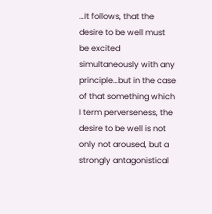…It follows, that the desire to be well must be excited simultaneously with any principle…but in the case of that something which I term perverseness, the desire to be well is not only not aroused, but a strongly antagonistical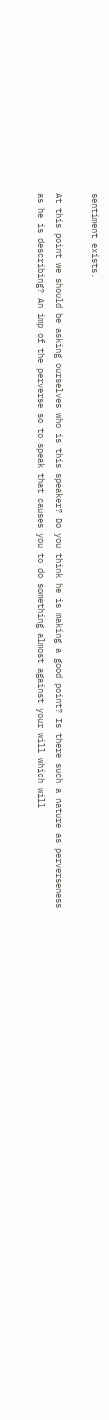sentiment exists.

At this point we should be asking ourselves who is this speaker? Do you think he is making a good point? Is there such a nature as perverseness as he is describing? An imp of the perverse so to speak that causes you to do something almost against your will which will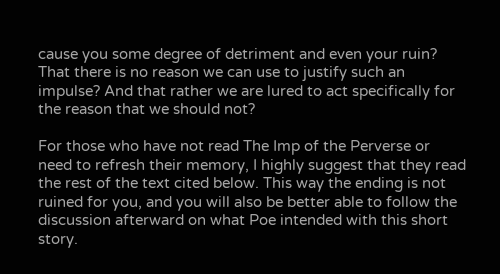cause you some degree of detriment and even your ruin? That there is no reason we can use to justify such an impulse? And that rather we are lured to act specifically for the reason that we should not?

For those who have not read The Imp of the Perverse or need to refresh their memory, I highly suggest that they read the rest of the text cited below. This way the ending is not ruined for you, and you will also be better able to follow the discussion afterward on what Poe intended with this short story.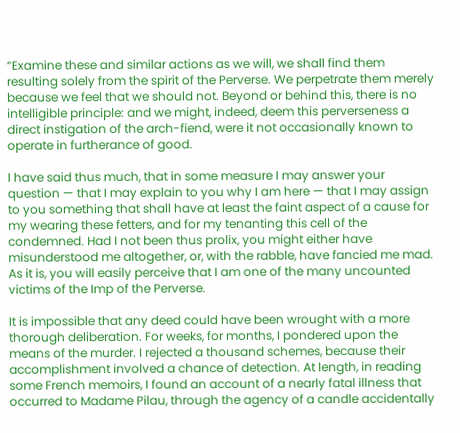“Examine these and similar actions as we will, we shall find them resulting solely from the spirit of the Perverse. We perpetrate them merely because we feel that we should not. Beyond or behind this, there is no intelligible principle: and we might, indeed, deem this perverseness a direct instigation of the arch-fiend, were it not occasionally known to operate in furtherance of good.

I have said thus much, that in some measure I may answer your question — that I may explain to you why I am here — that I may assign to you something that shall have at least the faint aspect of a cause for my wearing these fetters, and for my tenanting this cell of the condemned. Had I not been thus prolix, you might either have misunderstood me altogether, or, with the rabble, have fancied me mad. As it is, you will easily perceive that I am one of the many uncounted victims of the Imp of the Perverse.

It is impossible that any deed could have been wrought with a more thorough deliberation. For weeks, for months, I pondered upon the means of the murder. I rejected a thousand schemes, because their accomplishment involved a chance of detection. At length, in reading some French memoirs, I found an account of a nearly fatal illness that occurred to Madame Pilau, through the agency of a candle accidentally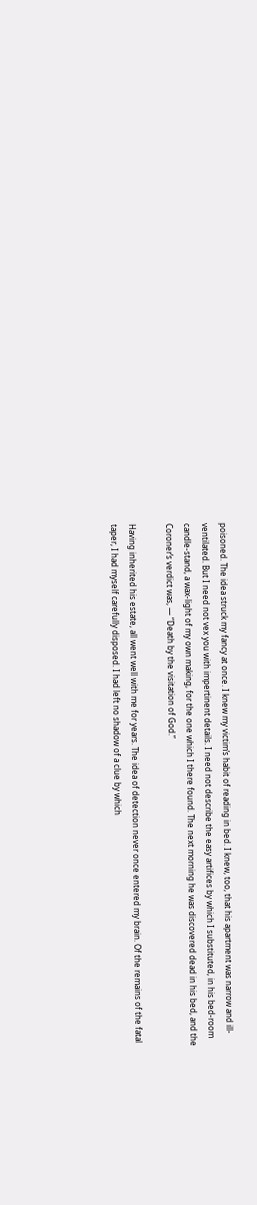poisoned. The idea struck my fancy at once. I knew my victim’s habit of reading in bed. I knew, too, that his apartment was narrow and ill-ventilated. But I need not vex you with impertinent details. I need not describe the easy artifices by which I substituted, in his bed-room candle-stand, a wax-light of my own making, for the one which I there found. The next morning he was discovered dead in his bed, and the Coroner’s verdict was, — “Death by the visitation of God.”

Having inherited his estate, all went well with me for years. The idea of detection never once entered my brain. Of the remains of the fatal taper, I had myself carefully disposed. I had left no shadow of a clue by which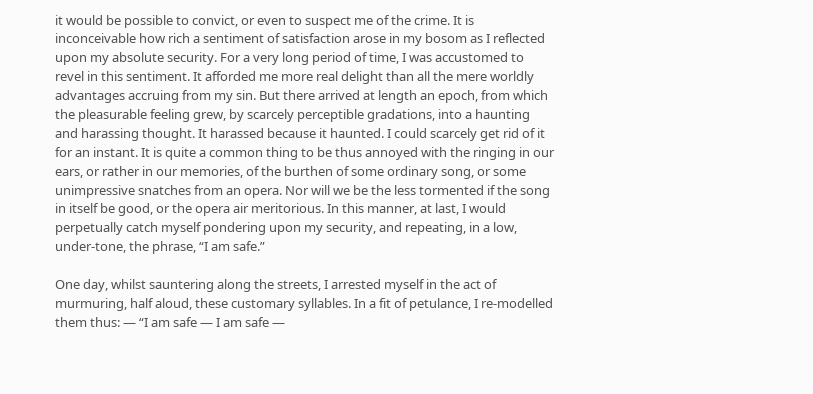it would be possible to convict, or even to suspect me of the crime. It is inconceivable how rich a sentiment of satisfaction arose in my bosom as I reflected upon my absolute security. For a very long period of time, I was accustomed to revel in this sentiment. It afforded me more real delight than all the mere worldly advantages accruing from my sin. But there arrived at length an epoch, from which the pleasurable feeling grew, by scarcely perceptible gradations, into a haunting and harassing thought. It harassed because it haunted. I could scarcely get rid of it for an instant. It is quite a common thing to be thus annoyed with the ringing in our ears, or rather in our memories, of the burthen of some ordinary song, or some unimpressive snatches from an opera. Nor will we be the less tormented if the song in itself be good, or the opera air meritorious. In this manner, at last, I would perpetually catch myself pondering upon my security, and repeating, in a low, under-tone, the phrase, “I am safe.”

One day, whilst sauntering along the streets, I arrested myself in the act of murmuring, half aloud, these customary syllables. In a fit of petulance, I re-modelled them thus: — “I am safe — I am safe —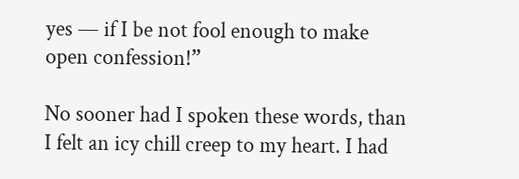yes — if I be not fool enough to make open confession!”

No sooner had I spoken these words, than I felt an icy chill creep to my heart. I had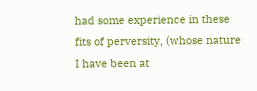had some experience in these fits of perversity, (whose nature I have been at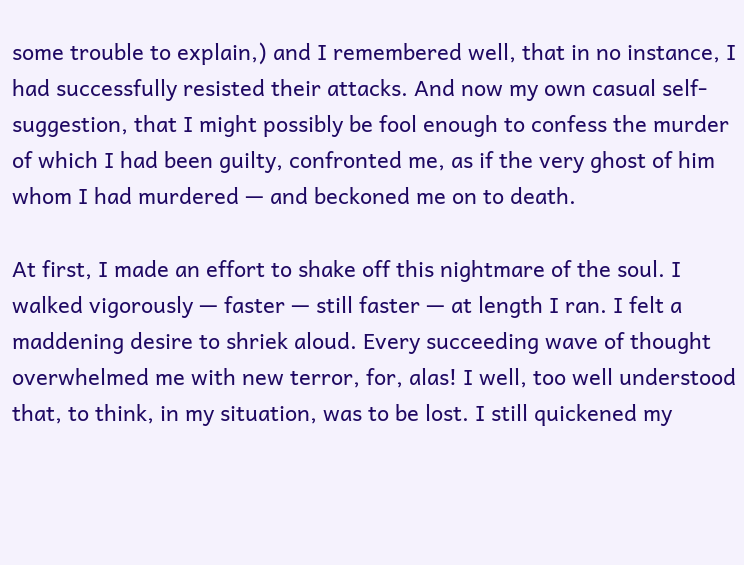some trouble to explain,) and I remembered well, that in no instance, I had successfully resisted their attacks. And now my own casual self-suggestion, that I might possibly be fool enough to confess the murder of which I had been guilty, confronted me, as if the very ghost of him whom I had murdered — and beckoned me on to death.

At first, I made an effort to shake off this nightmare of the soul. I walked vigorously — faster — still faster — at length I ran. I felt a maddening desire to shriek aloud. Every succeeding wave of thought overwhelmed me with new terror, for, alas! I well, too well understood that, to think, in my situation, was to be lost. I still quickened my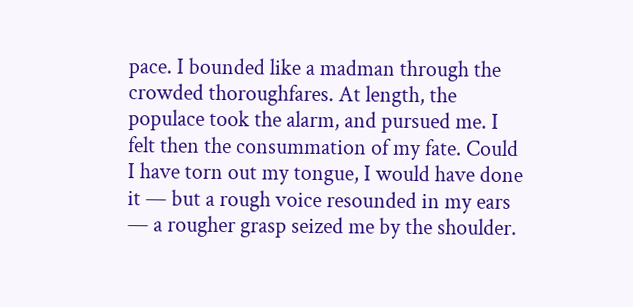pace. I bounded like a madman through the crowded thoroughfares. At length, the populace took the alarm, and pursued me. I felt then the consummation of my fate. Could I have torn out my tongue, I would have done it — but a rough voice resounded in my ears — a rougher grasp seized me by the shoulder.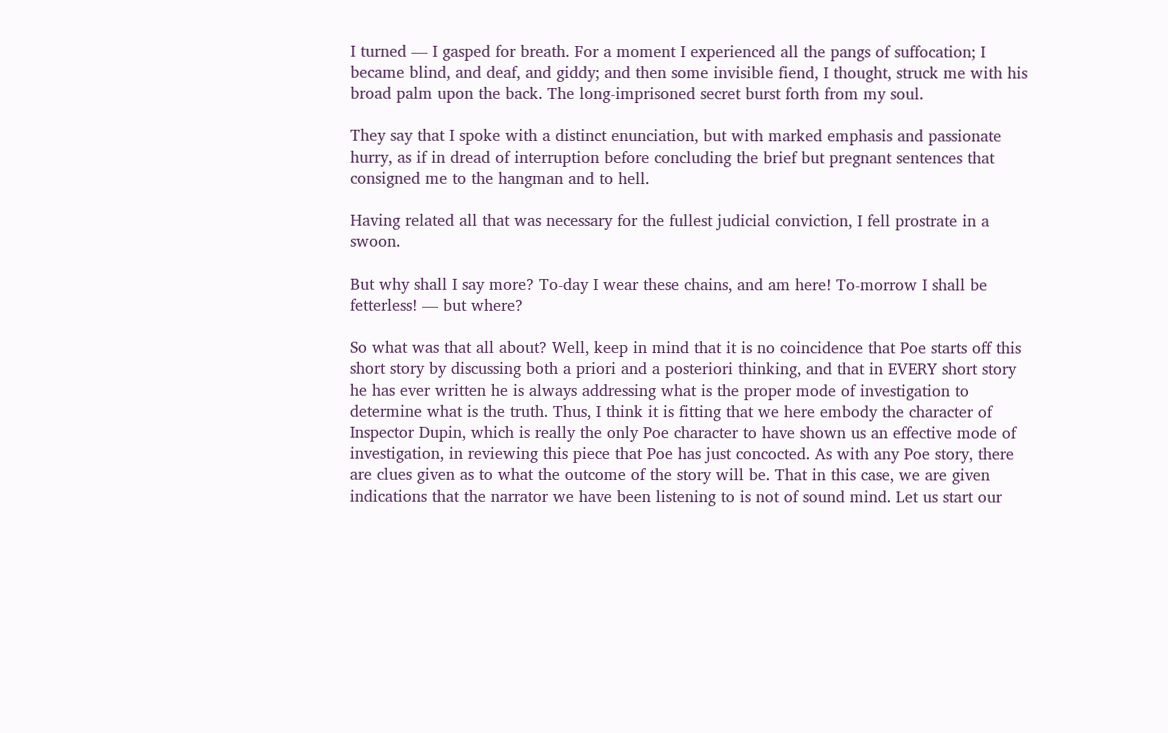I turned — I gasped for breath. For a moment I experienced all the pangs of suffocation; I became blind, and deaf, and giddy; and then some invisible fiend, I thought, struck me with his broad palm upon the back. The long-imprisoned secret burst forth from my soul.

They say that I spoke with a distinct enunciation, but with marked emphasis and passionate hurry, as if in dread of interruption before concluding the brief but pregnant sentences that consigned me to the hangman and to hell.

Having related all that was necessary for the fullest judicial conviction, I fell prostrate in a swoon.

But why shall I say more? To-day I wear these chains, and am here! To-morrow I shall be fetterless! — but where?

So what was that all about? Well, keep in mind that it is no coincidence that Poe starts off this short story by discussing both a priori and a posteriori thinking, and that in EVERY short story he has ever written he is always addressing what is the proper mode of investigation to determine what is the truth. Thus, I think it is fitting that we here embody the character of Inspector Dupin, which is really the only Poe character to have shown us an effective mode of investigation, in reviewing this piece that Poe has just concocted. As with any Poe story, there are clues given as to what the outcome of the story will be. That in this case, we are given indications that the narrator we have been listening to is not of sound mind. Let us start our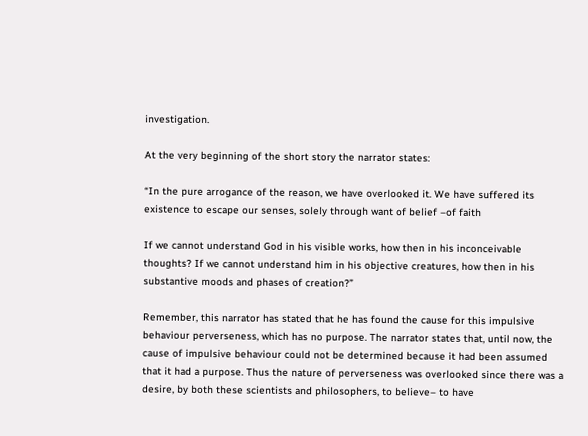investigation.

At the very beginning of the short story the narrator states:

“In the pure arrogance of the reason, we have overlooked it. We have suffered its existence to escape our senses, solely through want of belief –of faith

If we cannot understand God in his visible works, how then in his inconceivable thoughts? If we cannot understand him in his objective creatures, how then in his substantive moods and phases of creation?”

Remember, this narrator has stated that he has found the cause for this impulsive behaviour perverseness, which has no purpose. The narrator states that, until now, the cause of impulsive behaviour could not be determined because it had been assumed that it had a purpose. Thus the nature of perverseness was overlooked since there was a desire, by both these scientists and philosophers, to believe– to have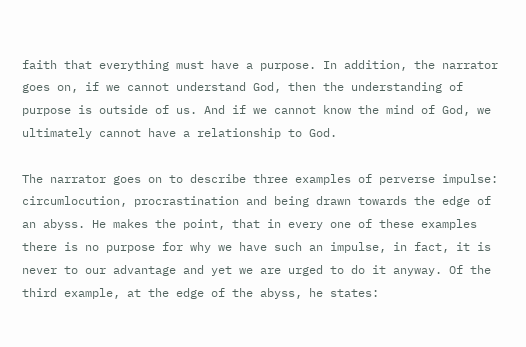faith that everything must have a purpose. In addition, the narrator goes on, if we cannot understand God, then the understanding of purpose is outside of us. And if we cannot know the mind of God, we ultimately cannot have a relationship to God.

The narrator goes on to describe three examples of perverse impulse: circumlocution, procrastination and being drawn towards the edge of an abyss. He makes the point, that in every one of these examples there is no purpose for why we have such an impulse, in fact, it is never to our advantage and yet we are urged to do it anyway. Of the third example, at the edge of the abyss, he states: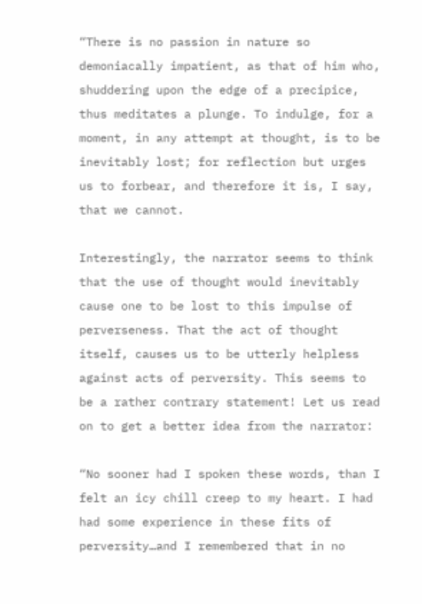“There is no passion in nature so demoniacally impatient, as that of him who, shuddering upon the edge of a precipice, thus meditates a plunge. To indulge, for a moment, in any attempt at thought, is to be inevitably lost; for reflection but urges us to forbear, and therefore it is, I say, that we cannot.

Interestingly, the narrator seems to think that the use of thought would inevitably cause one to be lost to this impulse of perverseness. That the act of thought itself, causes us to be utterly helpless against acts of perversity. This seems to be a rather contrary statement! Let us read on to get a better idea from the narrator:

“No sooner had I spoken these words, than I felt an icy chill creep to my heart. I had had some experience in these fits of perversity…and I remembered that in no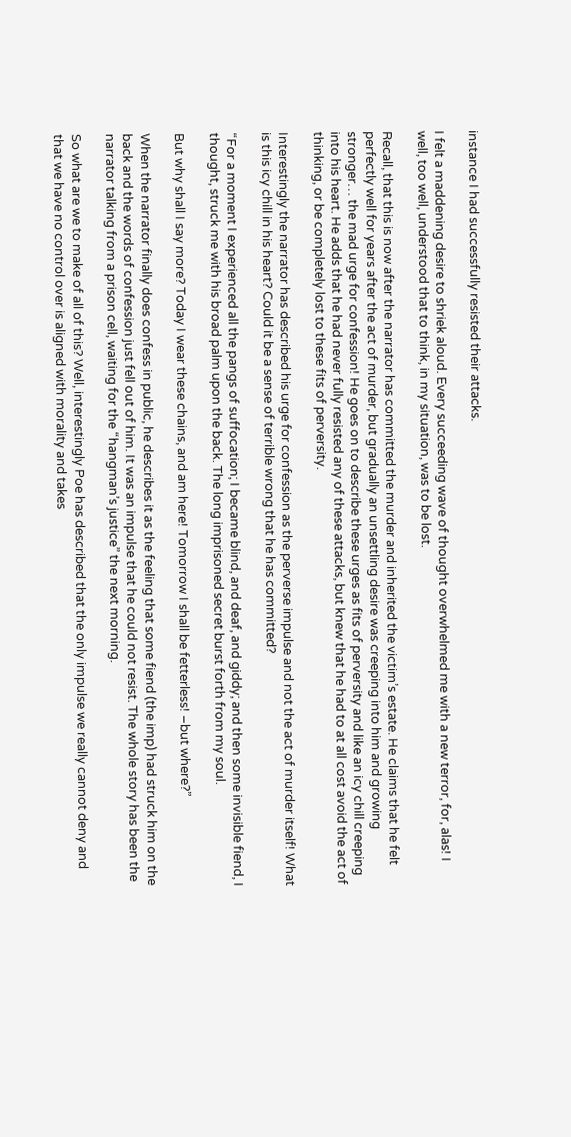instance I had successfully resisted their attacks.

I felt a maddening desire to shriek aloud. Every succeeding wave of thought overwhelmed me with a new terror, for, alas! I well, too well, understood that to think, in my situation, was to be lost.

Recall, that this is now after the narrator has committed the murder and inherited the victim’s estate. He claims that he felt perfectly well for years after the act of murder, but gradually an unsettling desire was creeping into him and growing stronger… the mad urge for confession! He goes on to describe these urges as fits of perversity and like an icy chill creeping into his heart. He adds that he had never fully resisted any of these attacks, but knew that he had to at all cost avoid the act of thinking, or be completely lost to these fits of perversity.

Interestingly the narrator has described his urge for confession as the perverse impulse and not the act of murder itself! What is this icy chill in his heart? Could it be a sense of terrible wrong that he has committed?

“For a moment I experienced all the pangs of suffocation; I became blind, and deaf, and giddy; and then some invisible fiend, I thought, struck me with his broad palm upon the back. The long imprisoned secret burst forth from my soul.

But why shall I say more? Today I wear these chains, and am here! Tomorrow I shall be fetterless! –but where?”

When the narrator finally does confess in public, he describes it as the feeling that some fiend (the imp) had struck him on the back and the words of confession just fell out of him. It was an impulse that he could not resist. The whole story has been the narrator talking from a prison cell, waiting for the “hangman’s justice” the next morning.

So what are we to make of all of this? Well, interestingly Poe has described that the only impulse we really cannot deny and that we have no control over is aligned with morality and takes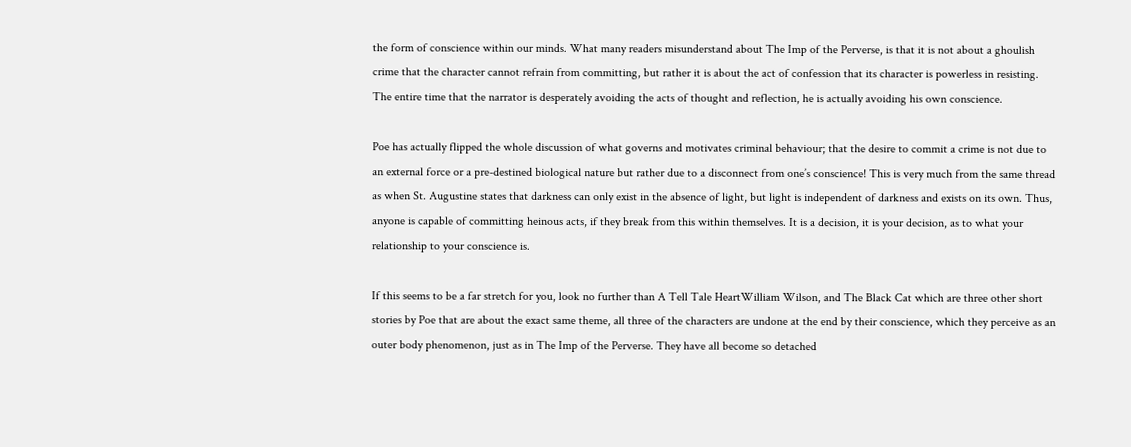the form of conscience within our minds. What many readers misunderstand about The Imp of the Perverse, is that it is not about a ghoulish crime that the character cannot refrain from committing, but rather it is about the act of confession that its character is powerless in resisting. The entire time that the narrator is desperately avoiding the acts of thought and reflection, he is actually avoiding his own conscience.

Poe has actually flipped the whole discussion of what governs and motivates criminal behaviour; that the desire to commit a crime is not due to an external force or a pre-destined biological nature but rather due to a disconnect from one’s conscience! This is very much from the same thread as when St. Augustine states that darkness can only exist in the absence of light, but light is independent of darkness and exists on its own. Thus, anyone is capable of committing heinous acts, if they break from this within themselves. It is a decision, it is your decision, as to what your relationship to your conscience is.

If this seems to be a far stretch for you, look no further than A Tell Tale HeartWilliam Wilson, and The Black Cat which are three other short stories by Poe that are about the exact same theme, all three of the characters are undone at the end by their conscience, which they perceive as an outer body phenomenon, just as in The Imp of the Perverse. They have all become so detached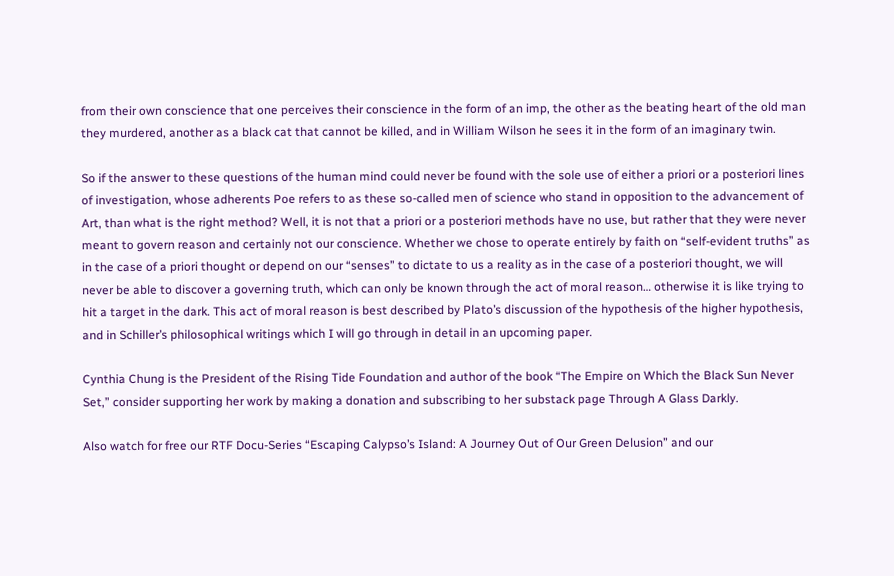from their own conscience that one perceives their conscience in the form of an imp, the other as the beating heart of the old man they murdered, another as a black cat that cannot be killed, and in William Wilson he sees it in the form of an imaginary twin.

So if the answer to these questions of the human mind could never be found with the sole use of either a priori or a posteriori lines of investigation, whose adherents Poe refers to as these so-called men of science who stand in opposition to the advancement of Art, than what is the right method? Well, it is not that a priori or a posteriori methods have no use, but rather that they were never meant to govern reason and certainly not our conscience. Whether we chose to operate entirely by faith on “self-evident truths” as in the case of a priori thought or depend on our “senses” to dictate to us a reality as in the case of a posteriori thought, we will never be able to discover a governing truth, which can only be known through the act of moral reason… otherwise it is like trying to hit a target in the dark. This act of moral reason is best described by Plato’s discussion of the hypothesis of the higher hypothesis, and in Schiller’s philosophical writings which I will go through in detail in an upcoming paper.

Cynthia Chung is the President of the Rising Tide Foundation and author of the book “The Empire on Which the Black Sun Never Set,” consider supporting her work by making a donation and subscribing to her substack page Through A Glass Darkly.

Also watch for free our RTF Docu-Series “Escaping Calypso’s Island: A Journey Out of Our Green Delusion” and our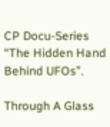CP Docu-Series “The Hidden Hand Behind UFOs”.

Through A Glass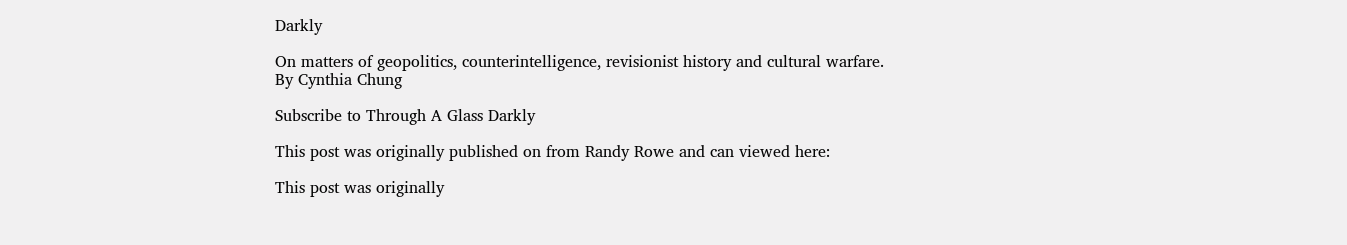Darkly

On matters of geopolitics, counterintelligence, revisionist history and cultural warfare.
By Cynthia Chung

Subscribe to Through A Glass Darkly

This post was originally published on from Randy Rowe and can viewed here:

This post was originally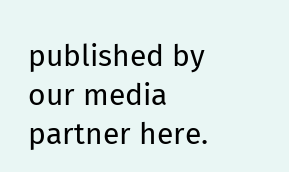published by our media partner here.